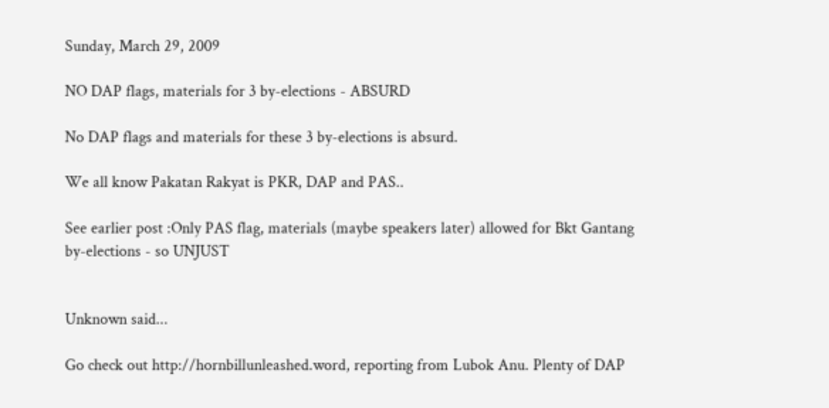Sunday, March 29, 2009

NO DAP flags, materials for 3 by-elections - ABSURD

No DAP flags and materials for these 3 by-elections is absurd.

We all know Pakatan Rakyat is PKR, DAP and PAS..

See earlier post :Only PAS flag, materials (maybe speakers later) allowed for Bkt Gantang by-elections - so UNJUST


Unknown said...

Go check out http://hornbillunleashed.word, reporting from Lubok Anu. Plenty of DAP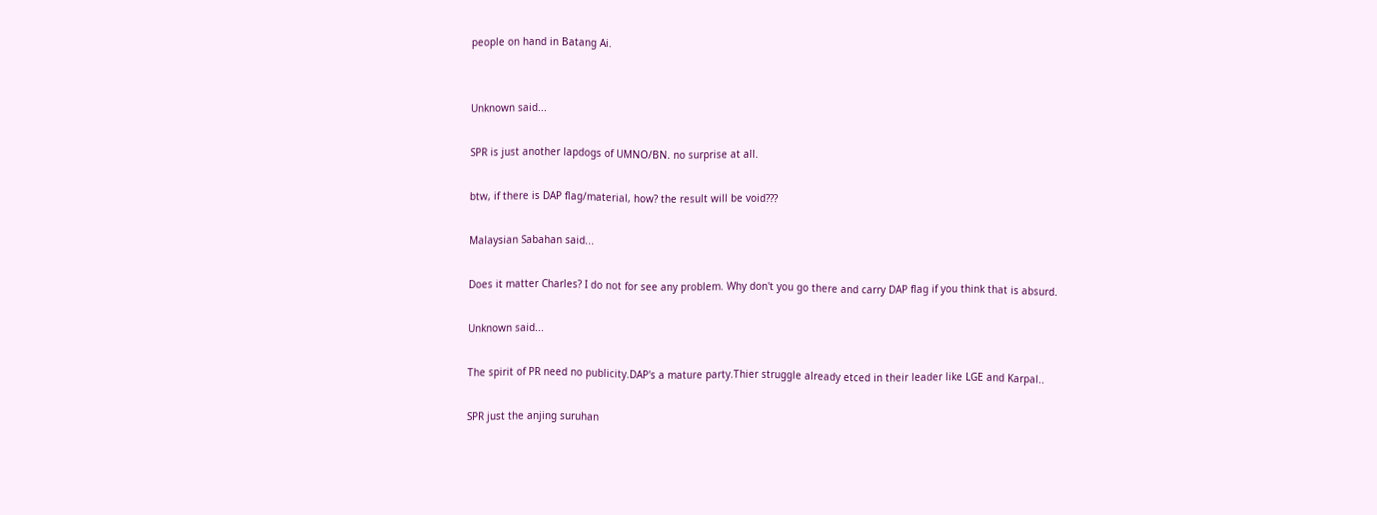people on hand in Batang Ai.


Unknown said...

SPR is just another lapdogs of UMNO/BN. no surprise at all.

btw, if there is DAP flag/material, how? the result will be void???

Malaysian Sabahan said...

Does it matter Charles? I do not for see any problem. Why don't you go there and carry DAP flag if you think that is absurd.

Unknown said...

The spirit of PR need no publicity.DAP's a mature party.Thier struggle already etced in their leader like LGE and Karpal..

SPR just the anjing suruhan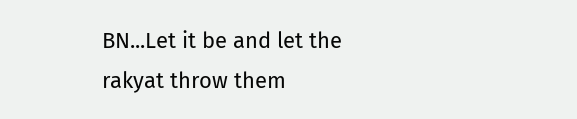BN...Let it be and let the rakyat throw them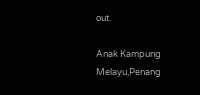out.

Anak Kampung Melayu,Penang